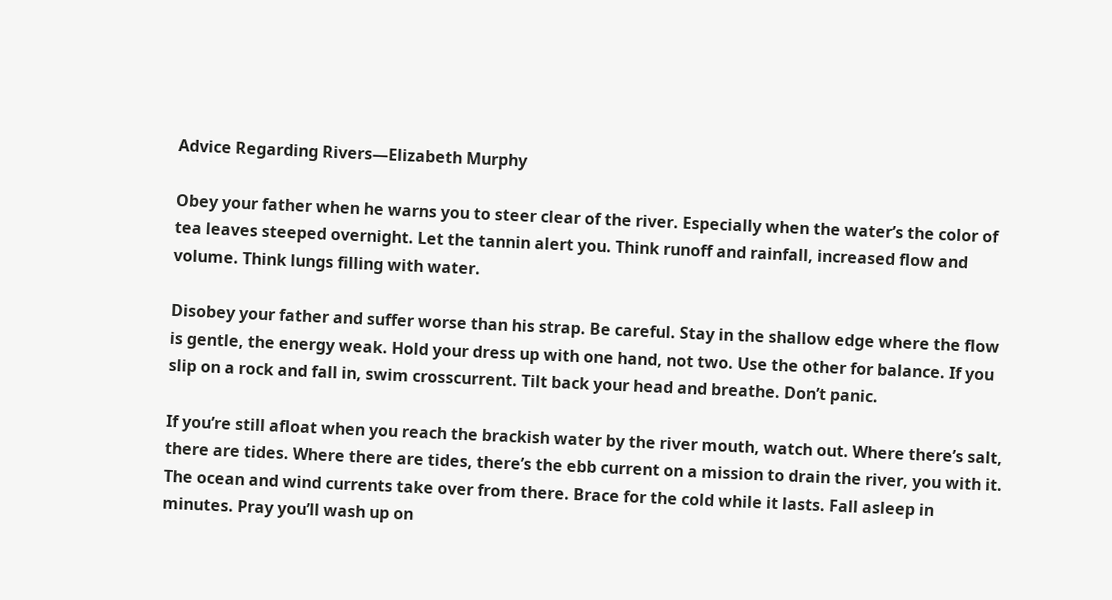Advice Regarding Rivers—Elizabeth Murphy

Obey your father when he warns you to steer clear of the river. Especially when the water’s the color of tea leaves steeped overnight. Let the tannin alert you. Think runoff and rainfall, increased flow and volume. Think lungs filling with water.

Disobey your father and suffer worse than his strap. Be careful. Stay in the shallow edge where the flow is gentle, the energy weak. Hold your dress up with one hand, not two. Use the other for balance. If you slip on a rock and fall in, swim crosscurrent. Tilt back your head and breathe. Don’t panic.

If you’re still afloat when you reach the brackish water by the river mouth, watch out. Where there’s salt, there are tides. Where there are tides, there’s the ebb current on a mission to drain the river, you with it. The ocean and wind currents take over from there. Brace for the cold while it lasts. Fall asleep in minutes. Pray you’ll wash up on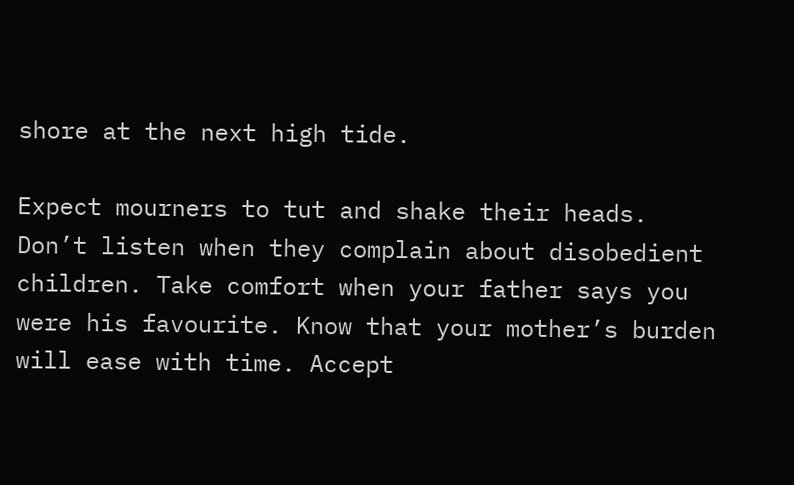shore at the next high tide.

Expect mourners to tut and shake their heads. Don’t listen when they complain about disobedient children. Take comfort when your father says you were his favourite. Know that your mother’s burden will ease with time. Accept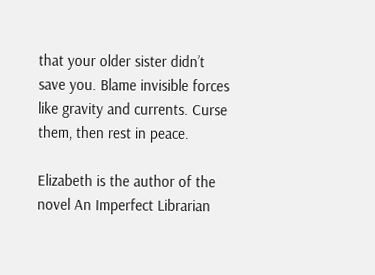that your older sister didn’t save you. Blame invisible forces like gravity and currents. Curse them, then rest in peace.

Elizabeth is the author of the novel An Imperfect Librarian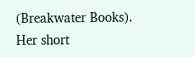(Breakwater Books).  Her short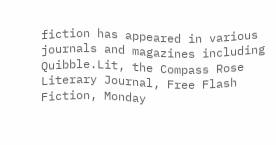fiction has appeared in various journals and magazines including Quibble.Lit, the Compass Rose Literary Journal, Free Flash Fiction, Monday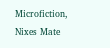Microfiction, Nixes Mate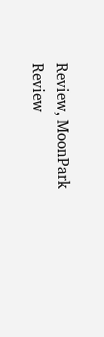Review, MoonPark Review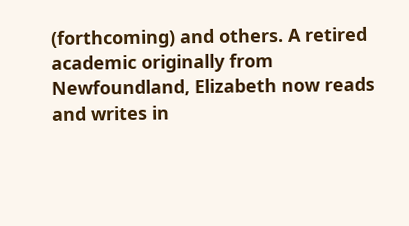(forthcoming) and others. A retired academic originally from Newfoundland, Elizabeth now reads and writes in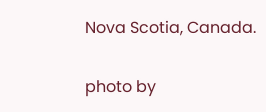Nova Scotia, Canada.

photo by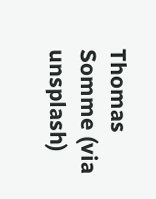Thomas Somme (via unsplash)